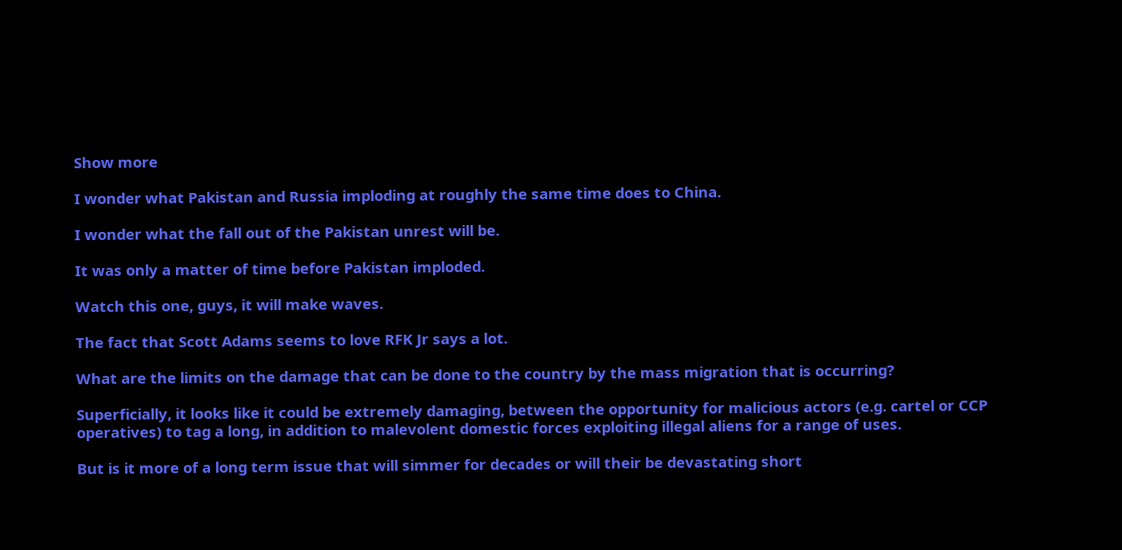Show more

I wonder what Pakistan and Russia imploding at roughly the same time does to China.

I wonder what the fall out of the Pakistan unrest will be.

It was only a matter of time before Pakistan imploded.

Watch this one, guys, it will make waves.

The fact that Scott Adams seems to love RFK Jr says a lot.

What are the limits on the damage that can be done to the country by the mass migration that is occurring?

Superficially, it looks like it could be extremely damaging, between the opportunity for malicious actors (e.g. cartel or CCP operatives) to tag a long, in addition to malevolent domestic forces exploiting illegal aliens for a range of uses.

But is it more of a long term issue that will simmer for decades or will their be devastating short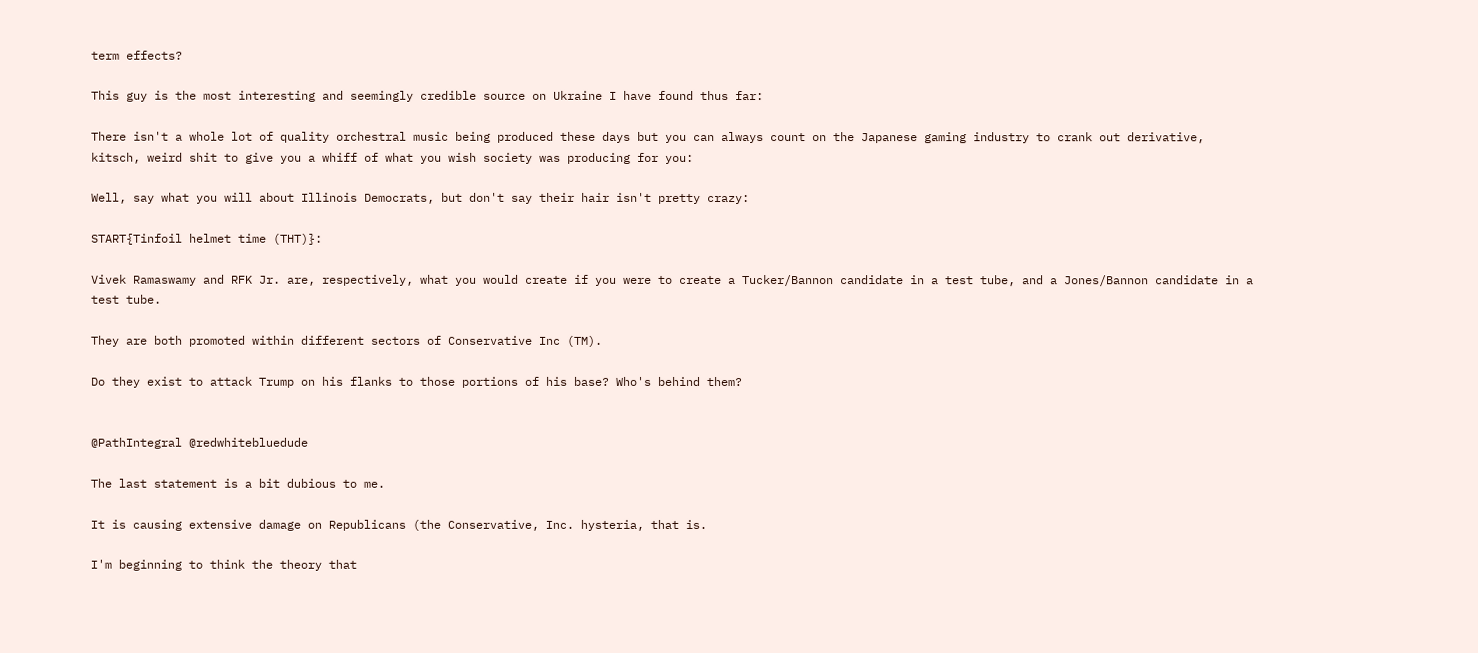term effects?

This guy is the most interesting and seemingly credible source on Ukraine I have found thus far:

There isn't a whole lot of quality orchestral music being produced these days but you can always count on the Japanese gaming industry to crank out derivative, kitsch, weird shit to give you a whiff of what you wish society was producing for you:

Well, say what you will about Illinois Democrats, but don't say their hair isn't pretty crazy:

START{Tinfoil helmet time (THT)}:

Vivek Ramaswamy and RFK Jr. are, respectively, what you would create if you were to create a Tucker/Bannon candidate in a test tube, and a Jones/Bannon candidate in a test tube.

They are both promoted within different sectors of Conservative Inc (TM).

Do they exist to attack Trump on his flanks to those portions of his base? Who's behind them?


@PathIntegral @redwhitebluedude

The last statement is a bit dubious to me.

It is causing extensive damage on Republicans (the Conservative, Inc. hysteria, that is.

I'm beginning to think the theory that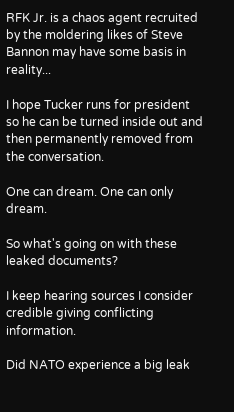RFK Jr. is a chaos agent recruited by the moldering likes of Steve Bannon may have some basis in reality...

I hope Tucker runs for president so he can be turned inside out and then permanently removed from the conversation.

One can dream. One can only dream.

So what's going on with these leaked documents?

I keep hearing sources I consider credible giving conflicting information.

Did NATO experience a big leak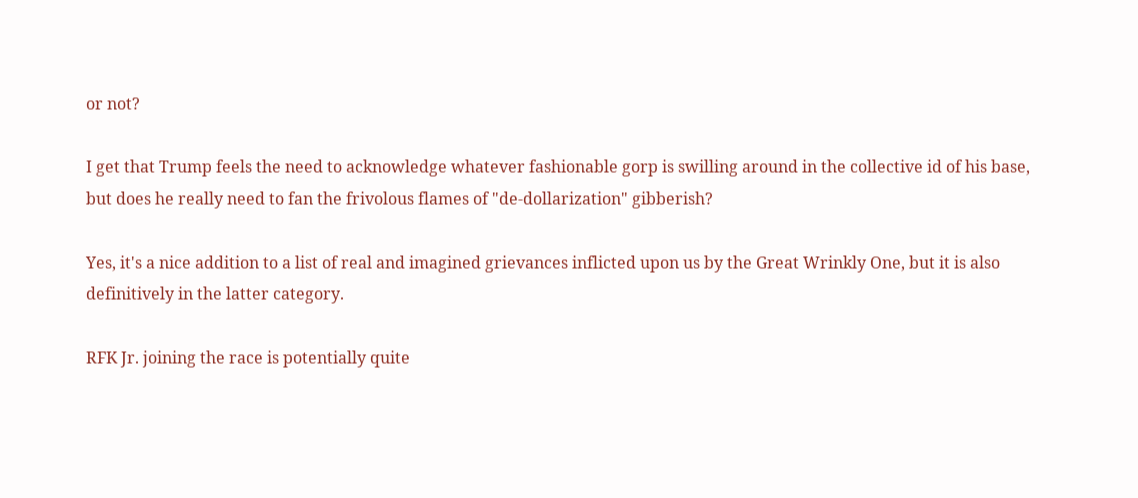or not?

I get that Trump feels the need to acknowledge whatever fashionable gorp is swilling around in the collective id of his base, but does he really need to fan the frivolous flames of "de-dollarization" gibberish?

Yes, it's a nice addition to a list of real and imagined grievances inflicted upon us by the Great Wrinkly One, but it is also definitively in the latter category.

RFK Jr. joining the race is potentially quite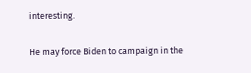interesting.

He may force Biden to campaign in the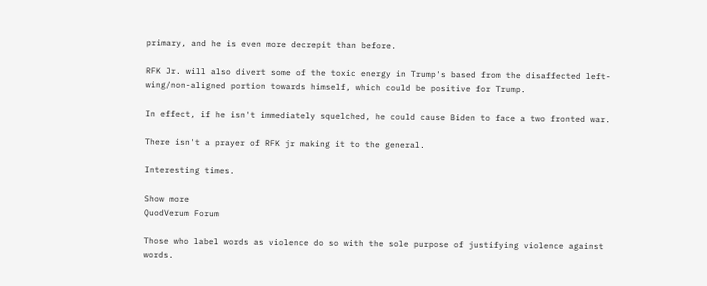primary, and he is even more decrepit than before.

RFK Jr. will also divert some of the toxic energy in Trump's based from the disaffected left-wing/non-aligned portion towards himself, which could be positive for Trump.

In effect, if he isn't immediately squelched, he could cause Biden to face a two fronted war.

There isn't a prayer of RFK jr making it to the general.

Interesting times.

Show more
QuodVerum Forum

Those who label words as violence do so with the sole purpose of justifying violence against words.